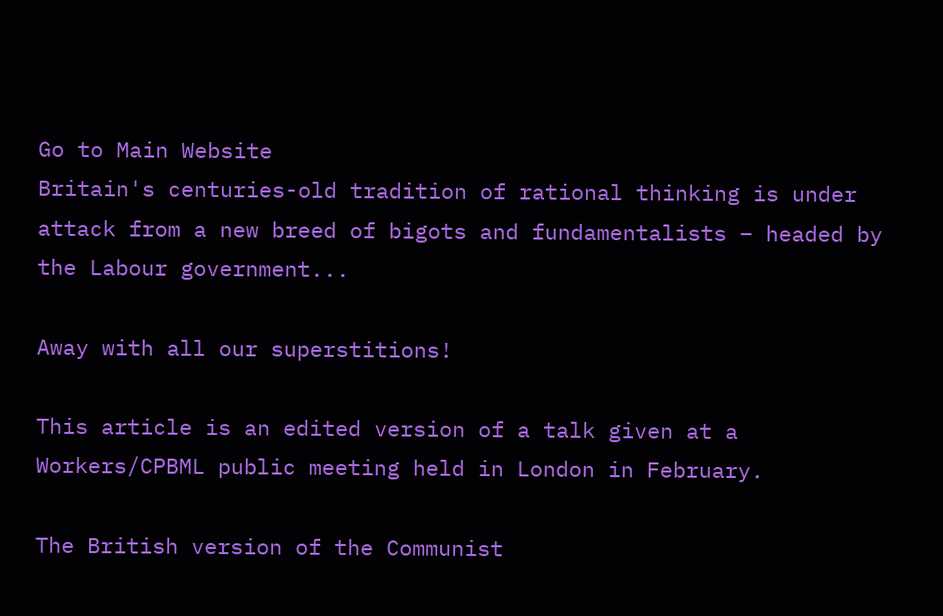Go to Main Website
Britain's centuries-old tradition of rational thinking is under attack from a new breed of bigots and fundamentalists – headed by the Labour government...

Away with all our superstitions!

This article is an edited version of a talk given at a Workers/CPBML public meeting held in London in February.

The British version of the Communist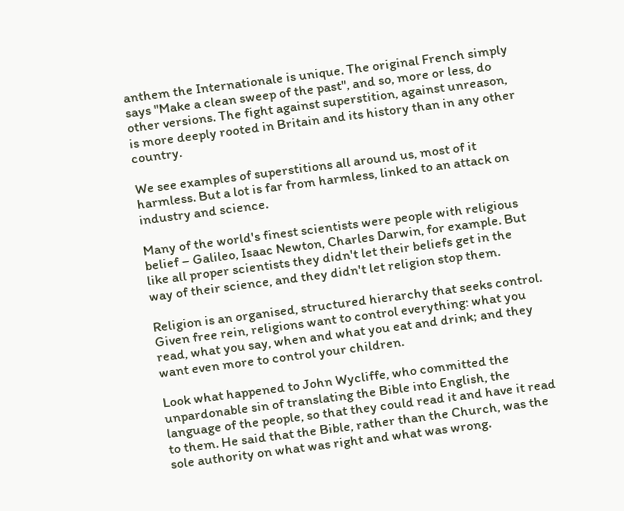anthem the Internationale is unique. The original French simply says "Make a clean sweep of the past", and so, more or less, do other versions. The fight against superstition, against unreason, is more deeply rooted in Britain and its history than in any other country.

We see examples of superstitions all around us, most of it harmless. But a lot is far from harmless, linked to an attack on industry and science.

Many of the world's finest scientists were people with religious belief – Galileo, Isaac Newton, Charles Darwin, for example. But like all proper scientists they didn't let their beliefs get in the way of their science, and they didn't let religion stop them.

Religion is an organised, structured hierarchy that seeks control. Given free rein, religions want to control everything: what you read, what you say, when and what you eat and drink; and they want even more to control your children.

Look what happened to John Wycliffe, who committed the unpardonable sin of translating the Bible into English, the language of the people, so that they could read it and have it read to them. He said that the Bible, rather than the Church, was the sole authority on what was right and what was wrong.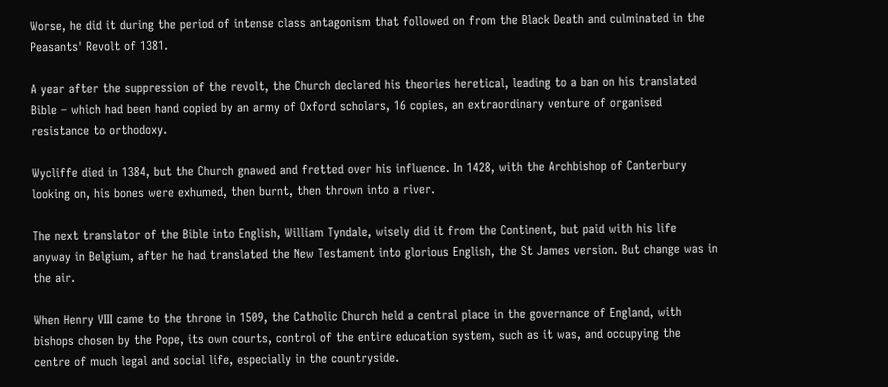Worse, he did it during the period of intense class antagonism that followed on from the Black Death and culminated in the Peasants' Revolt of 1381.

A year after the suppression of the revolt, the Church declared his theories heretical, leading to a ban on his translated Bible – which had been hand copied by an army of Oxford scholars, 16 copies, an extraordinary venture of organised resistance to orthodoxy.

Wycliffe died in 1384, but the Church gnawed and fretted over his influence. In 1428, with the Archbishop of Canterbury looking on, his bones were exhumed, then burnt, then thrown into a river.

The next translator of the Bible into English, William Tyndale, wisely did it from the Continent, but paid with his life anyway in Belgium, after he had translated the New Testament into glorious English, the St James version. But change was in the air.

When Henry VIII came to the throne in 1509, the Catholic Church held a central place in the governance of England, with bishops chosen by the Pope, its own courts, control of the entire education system, such as it was, and occupying the centre of much legal and social life, especially in the countryside.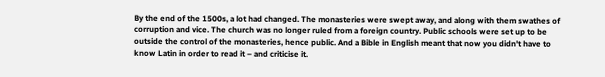By the end of the 1500s, a lot had changed. The monasteries were swept away, and along with them swathes of corruption and vice. The church was no longer ruled from a foreign country. Public schools were set up to be outside the control of the monasteries, hence public. And a Bible in English meant that now you didn't have to know Latin in order to read it – and criticise it.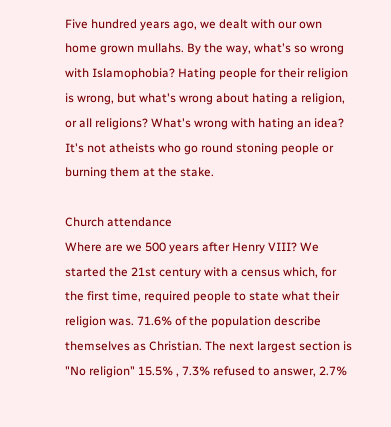Five hundred years ago, we dealt with our own home grown mullahs. By the way, what's so wrong with Islamophobia? Hating people for their religion is wrong, but what's wrong about hating a religion, or all religions? What's wrong with hating an idea? It's not atheists who go round stoning people or burning them at the stake.

Church attendance
Where are we 500 years after Henry VIII? We started the 21st century with a census which, for the first time, required people to state what their religion was. 71.6% of the population describe themselves as Christian. The next largest section is "No religion" 15.5% , 7.3% refused to answer, 2.7%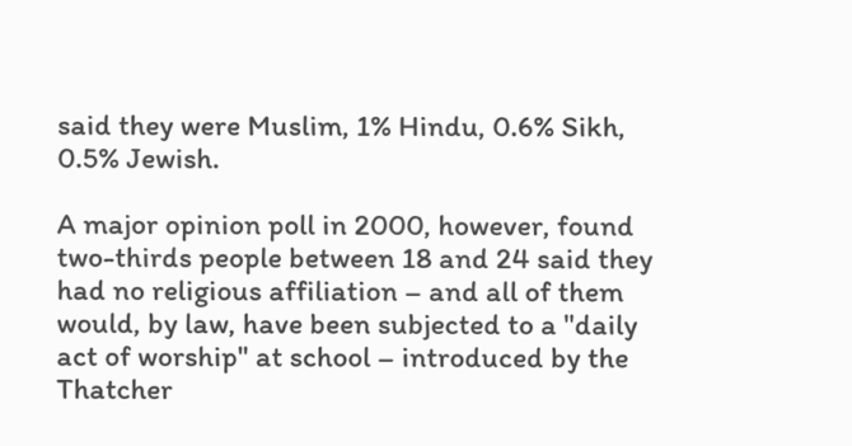said they were Muslim, 1% Hindu, 0.6% Sikh, 0.5% Jewish.

A major opinion poll in 2000, however, found two-thirds people between 18 and 24 said they had no religious affiliation – and all of them would, by law, have been subjected to a "daily act of worship" at school – introduced by the Thatcher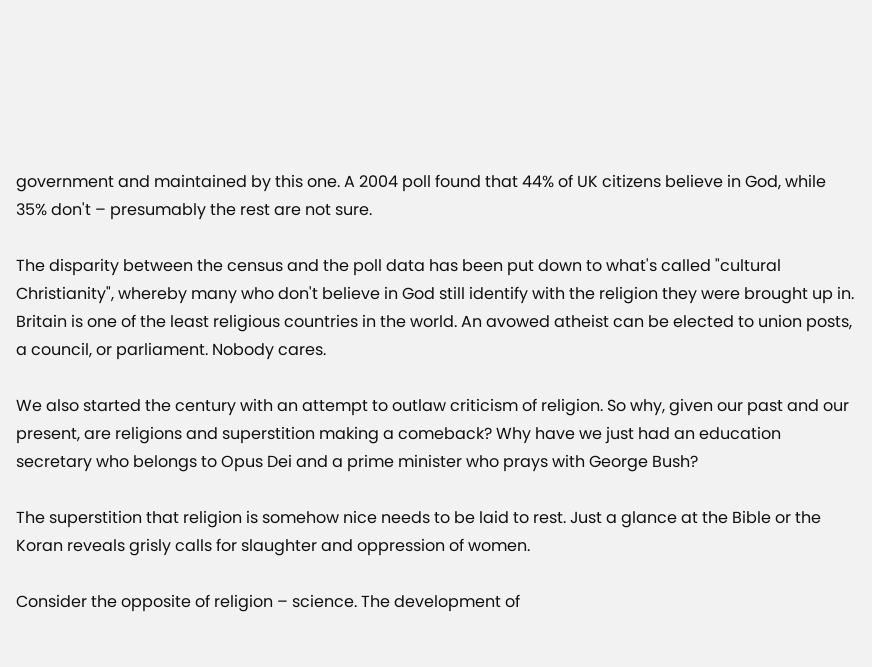government and maintained by this one. A 2004 poll found that 44% of UK citizens believe in God, while 35% don't – presumably the rest are not sure.

The disparity between the census and the poll data has been put down to what's called "cultural Christianity", whereby many who don't believe in God still identify with the religion they were brought up in. Britain is one of the least religious countries in the world. An avowed atheist can be elected to union posts, a council, or parliament. Nobody cares.

We also started the century with an attempt to outlaw criticism of religion. So why, given our past and our present, are religions and superstition making a comeback? Why have we just had an education secretary who belongs to Opus Dei and a prime minister who prays with George Bush?

The superstition that religion is somehow nice needs to be laid to rest. Just a glance at the Bible or the Koran reveals grisly calls for slaughter and oppression of women.

Consider the opposite of religion – science. The development of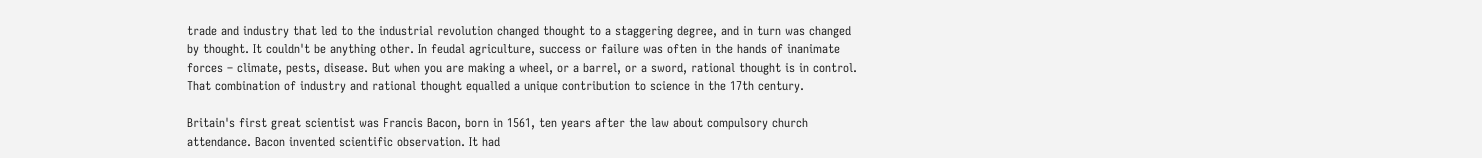trade and industry that led to the industrial revolution changed thought to a staggering degree, and in turn was changed by thought. It couldn't be anything other. In feudal agriculture, success or failure was often in the hands of inanimate forces – climate, pests, disease. But when you are making a wheel, or a barrel, or a sword, rational thought is in control. That combination of industry and rational thought equalled a unique contribution to science in the 17th century.

Britain's first great scientist was Francis Bacon, born in 1561, ten years after the law about compulsory church attendance. Bacon invented scientific observation. It had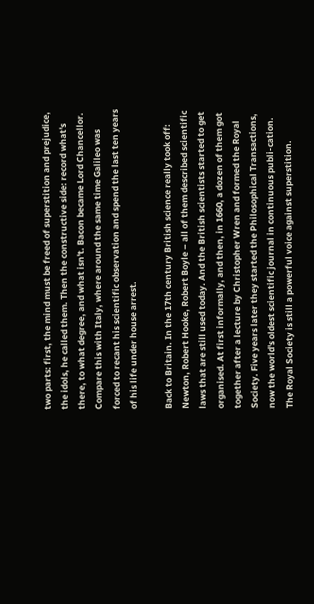two parts: first, the mind must be freed of superstition and prejudice, the idols, he called them. Then the constructive side: record what's there, to what degree, and what isn't. Bacon became Lord Chancellor. Compare this with Italy, where around the same time Galileo was forced to recant his scientific observation and spend the last ten years of his life under house arrest.

Back to Britain. In the 17th century British science really took off: Newton, Robert Hooke, Robert Boyle – all of them described scientific laws that are still used today. And the British scientists started to get organised. At first informally, and then, in 1660, a dozen of them got together after a lecture by Christopher Wren and formed the Royal Society. Five years later they started the Philosophical Transactions, now the world's oldest scientific journal in continuous publi-cation. The Royal Society is still a powerful voice against superstition.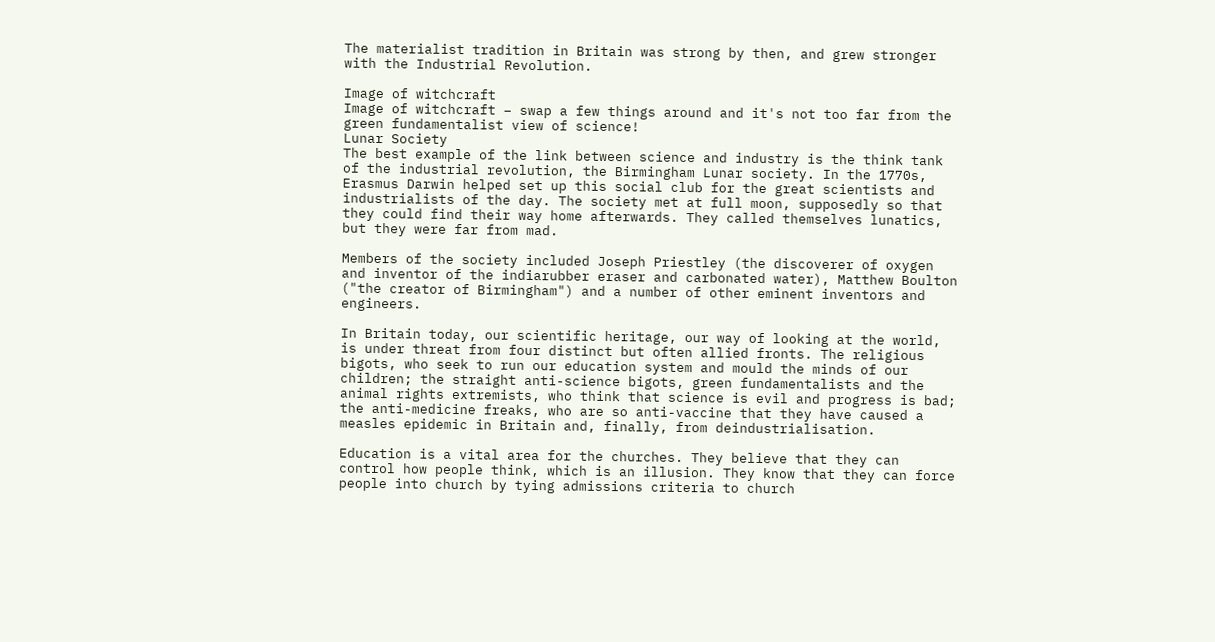The materialist tradition in Britain was strong by then, and grew stronger with the Industrial Revolution.

Image of witchcraft
Image of witchcraft – swap a few things around and it's not too far from the green fundamentalist view of science!
Lunar Society
The best example of the link between science and industry is the think tank of the industrial revolution, the Birmingham Lunar society. In the 1770s, Erasmus Darwin helped set up this social club for the great scientists and industrialists of the day. The society met at full moon, supposedly so that they could find their way home afterwards. They called themselves lunatics, but they were far from mad.

Members of the society included Joseph Priestley (the discoverer of oxygen and inventor of the indiarubber eraser and carbonated water), Matthew Boulton ("the creator of Birmingham") and a number of other eminent inventors and engineers.

In Britain today, our scientific heritage, our way of looking at the world, is under threat from four distinct but often allied fronts. The religious bigots, who seek to run our education system and mould the minds of our children; the straight anti-science bigots, green fundamentalists and the animal rights extremists, who think that science is evil and progress is bad; the anti-medicine freaks, who are so anti-vaccine that they have caused a measles epidemic in Britain and, finally, from deindustrialisation.

Education is a vital area for the churches. They believe that they can control how people think, which is an illusion. They know that they can force people into church by tying admissions criteria to church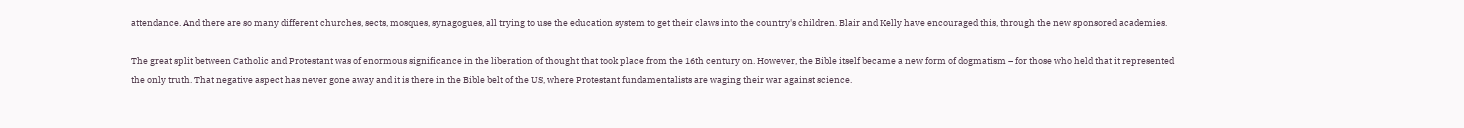attendance. And there are so many different churches, sects, mosques, synagogues, all trying to use the education system to get their claws into the country's children. Blair and Kelly have encouraged this, through the new sponsored academies.

The great split between Catholic and Protestant was of enormous significance in the liberation of thought that took place from the 16th century on. However, the Bible itself became a new form of dogmatism – for those who held that it represented the only truth. That negative aspect has never gone away and it is there in the Bible belt of the US, where Protestant fundamentalists are waging their war against science.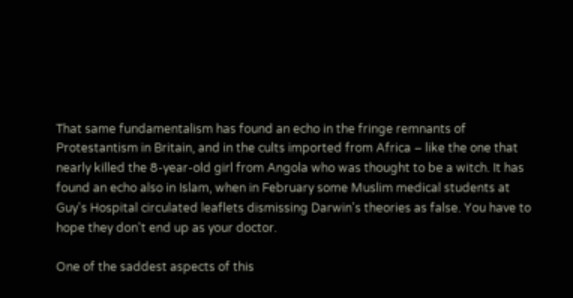That same fundamentalism has found an echo in the fringe remnants of Protestantism in Britain, and in the cults imported from Africa – like the one that nearly killed the 8-year-old girl from Angola who was thought to be a witch. It has found an echo also in Islam, when in February some Muslim medical students at Guy's Hospital circulated leaflets dismissing Darwin's theories as false. You have to hope they don't end up as your doctor.

One of the saddest aspects of this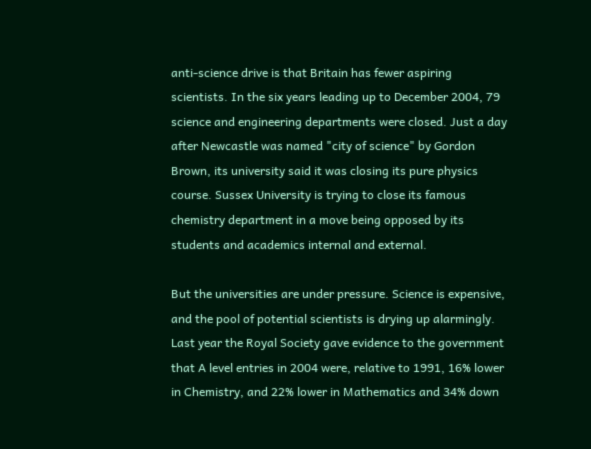anti-science drive is that Britain has fewer aspiring scientists. In the six years leading up to December 2004, 79 science and engineering departments were closed. Just a day after Newcastle was named "city of science" by Gordon Brown, its university said it was closing its pure physics course. Sussex University is trying to close its famous chemistry department in a move being opposed by its students and academics internal and external.

But the universities are under pressure. Science is expensive, and the pool of potential scientists is drying up alarmingly. Last year the Royal Society gave evidence to the government that A level entries in 2004 were, relative to 1991, 16% lower in Chemistry, and 22% lower in Mathematics and 34% down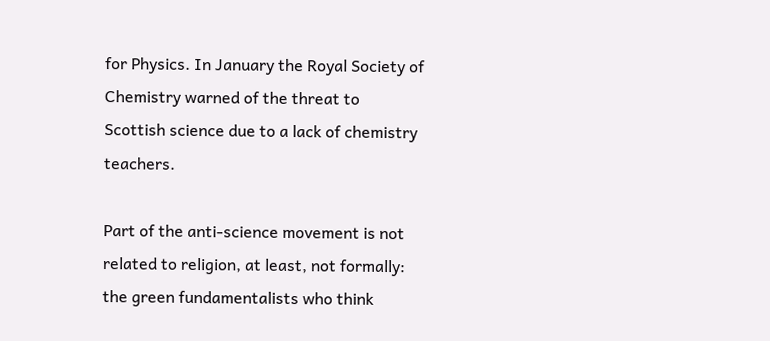for Physics. In January the Royal Society of Chemistry warned of the threat to Scottish science due to a lack of chemistry teachers.

Part of the anti-science movement is not related to religion, at least, not formally: the green fundamentalists who think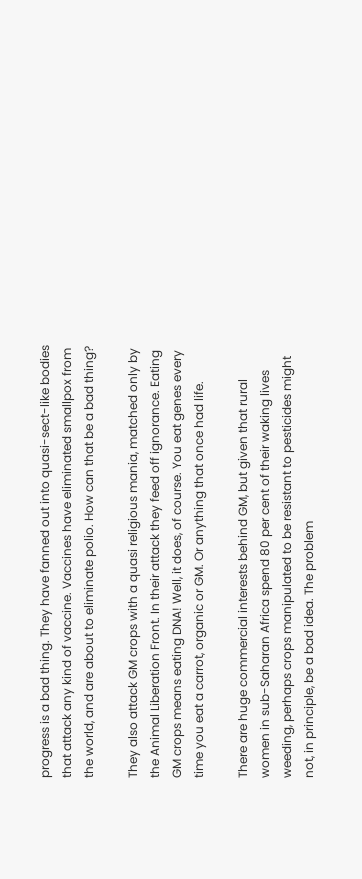progress is a bad thing. They have fanned out into quasi-sect-like bodies that attack any kind of vaccine. Vaccines have eliminated smallpox from the world, and are about to eliminate polio. How can that be a bad thing?

They also attack GM crops with a quasi religious mania, matched only by the Animal Liberation Front. In their attack they feed off ignorance. Eating GM crops means eating DNA! Well, it does, of course. You eat genes every time you eat a carrot, organic or GM. Or anything that once had life.

There are huge commercial interests behind GM, but given that rural women in sub-Saharan Africa spend 80 per cent of their waking lives weeding, perhaps crops manipulated to be resistant to pesticides might not, in principle, be a bad idea. The problem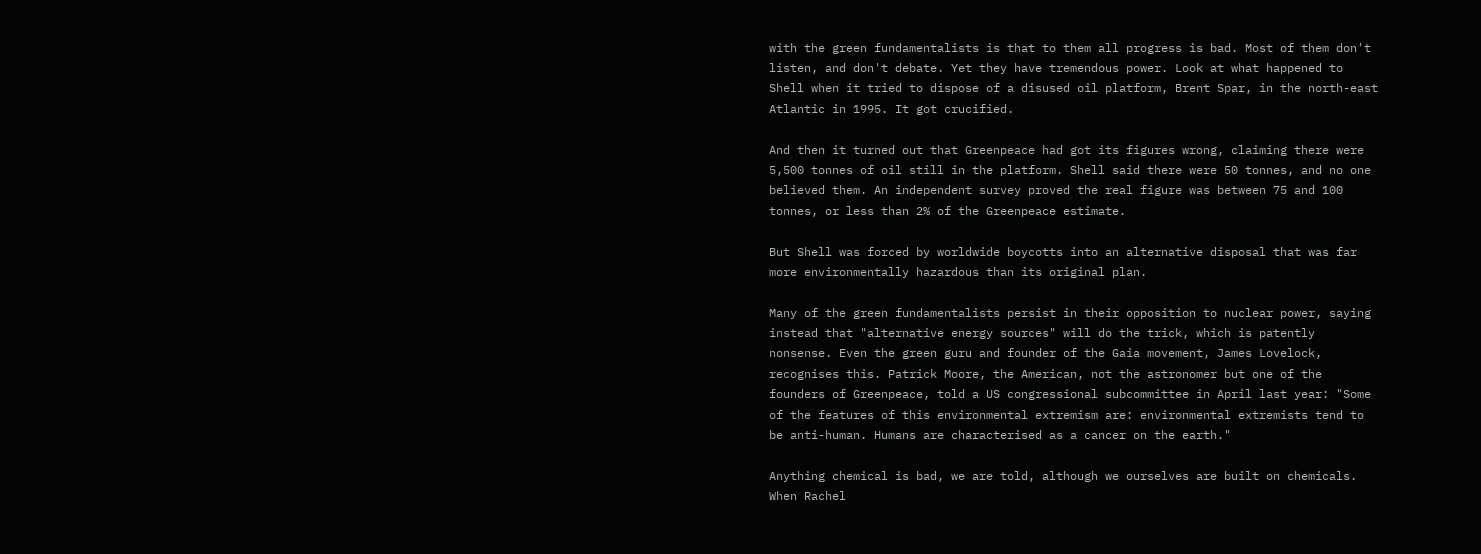with the green fundamentalists is that to them all progress is bad. Most of them don't listen, and don't debate. Yet they have tremendous power. Look at what happened to Shell when it tried to dispose of a disused oil platform, Brent Spar, in the north-east Atlantic in 1995. It got crucified.

And then it turned out that Greenpeace had got its figures wrong, claiming there were 5,500 tonnes of oil still in the platform. Shell said there were 50 tonnes, and no one believed them. An independent survey proved the real figure was between 75 and 100 tonnes, or less than 2% of the Greenpeace estimate.

But Shell was forced by worldwide boycotts into an alternative disposal that was far more environmentally hazardous than its original plan.

Many of the green fundamentalists persist in their opposition to nuclear power, saying instead that "alternative energy sources" will do the trick, which is patently nonsense. Even the green guru and founder of the Gaia movement, James Lovelock, recognises this. Patrick Moore, the American, not the astronomer but one of the founders of Greenpeace, told a US congressional subcommittee in April last year: "Some of the features of this environmental extremism are: environmental extremists tend to be anti-human. Humans are characterised as a cancer on the earth."

Anything chemical is bad, we are told, although we ourselves are built on chemicals. When Rachel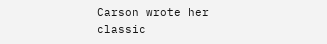Carson wrote her classic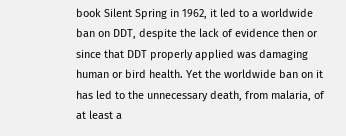book Silent Spring in 1962, it led to a worldwide ban on DDT, despite the lack of evidence then or since that DDT properly applied was damaging human or bird health. Yet the worldwide ban on it has led to the unnecessary death, from malaria, of at least a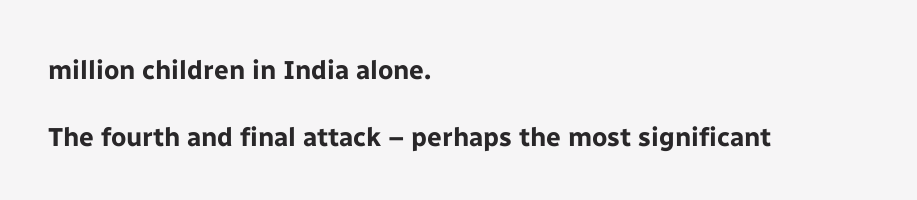million children in India alone.

The fourth and final attack – perhaps the most significant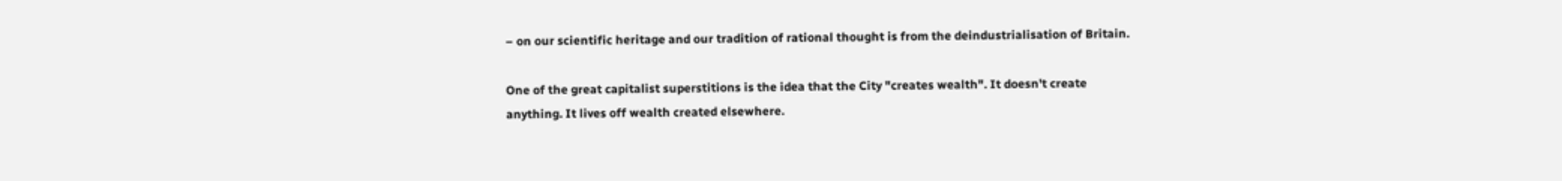– on our scientific heritage and our tradition of rational thought is from the deindustrialisation of Britain.

One of the great capitalist superstitions is the idea that the City "creates wealth". It doesn't create anything. It lives off wealth created elsewhere.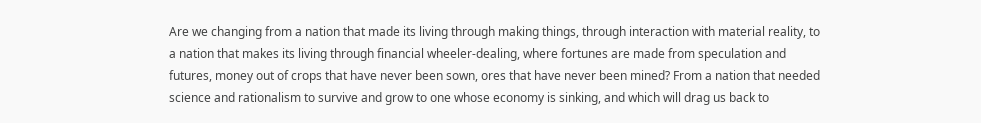Are we changing from a nation that made its living through making things, through interaction with material reality, to a nation that makes its living through financial wheeler-dealing, where fortunes are made from speculation and futures, money out of crops that have never been sown, ores that have never been mined? From a nation that needed science and rationalism to survive and grow to one whose economy is sinking, and which will drag us back to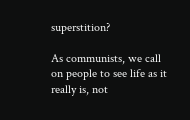superstition?

As communists, we call on people to see life as it really is, not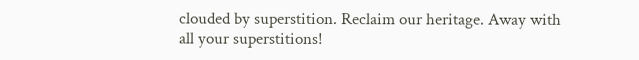clouded by superstition. Reclaim our heritage. Away with all your superstitions!